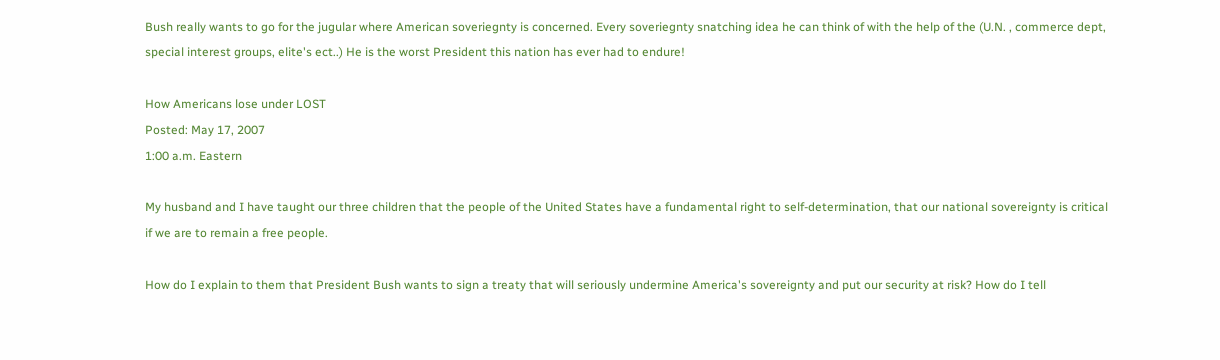Bush really wants to go for the jugular where American soveriegnty is concerned. Every soveriegnty snatching idea he can think of with the help of the (U.N. , commerce dept, special interest groups, elite's ect..) He is the worst President this nation has ever had to endure!

How Americans lose under LOST
Posted: May 17, 2007
1:00 a.m. Eastern

My husband and I have taught our three children that the people of the United States have a fundamental right to self-determination, that our national sovereignty is critical if we are to remain a free people.

How do I explain to them that President Bush wants to sign a treaty that will seriously undermine America's sovereignty and put our security at risk? How do I tell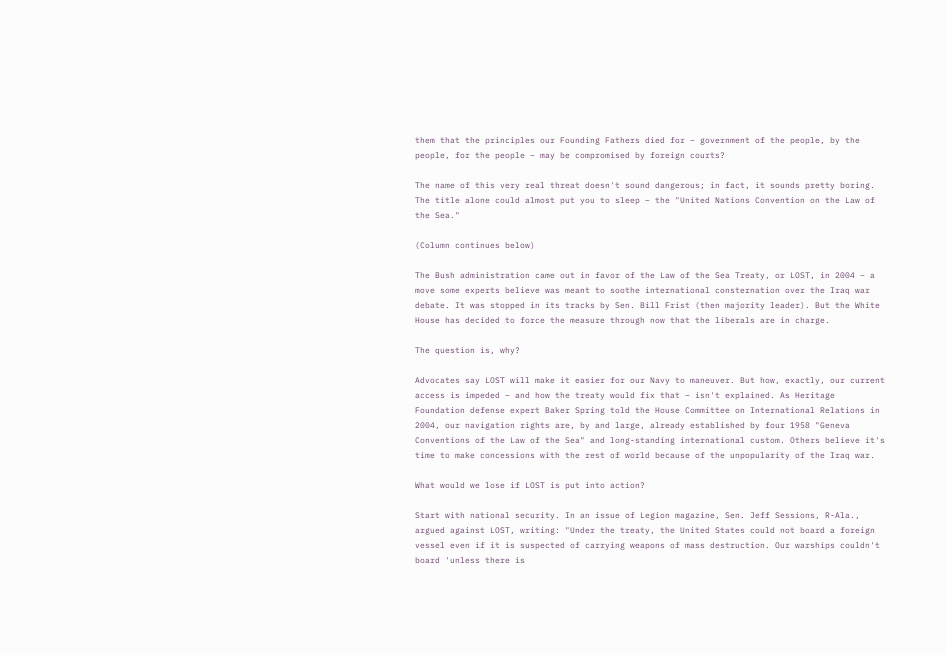them that the principles our Founding Fathers died for – government of the people, by the people, for the people – may be compromised by foreign courts?

The name of this very real threat doesn't sound dangerous; in fact, it sounds pretty boring. The title alone could almost put you to sleep – the "United Nations Convention on the Law of the Sea."

(Column continues below)

The Bush administration came out in favor of the Law of the Sea Treaty, or LOST, in 2004 – a move some experts believe was meant to soothe international consternation over the Iraq war debate. It was stopped in its tracks by Sen. Bill Frist (then majority leader). But the White House has decided to force the measure through now that the liberals are in charge.

The question is, why?

Advocates say LOST will make it easier for our Navy to maneuver. But how, exactly, our current access is impeded – and how the treaty would fix that – isn't explained. As Heritage Foundation defense expert Baker Spring told the House Committee on International Relations in 2004, our navigation rights are, by and large, already established by four 1958 "Geneva Conventions of the Law of the Sea" and long-standing international custom. Others believe it's time to make concessions with the rest of world because of the unpopularity of the Iraq war.

What would we lose if LOST is put into action?

Start with national security. In an issue of Legion magazine, Sen. Jeff Sessions, R-Ala., argued against LOST, writing: "Under the treaty, the United States could not board a foreign vessel even if it is suspected of carrying weapons of mass destruction. Our warships couldn't board 'unless there is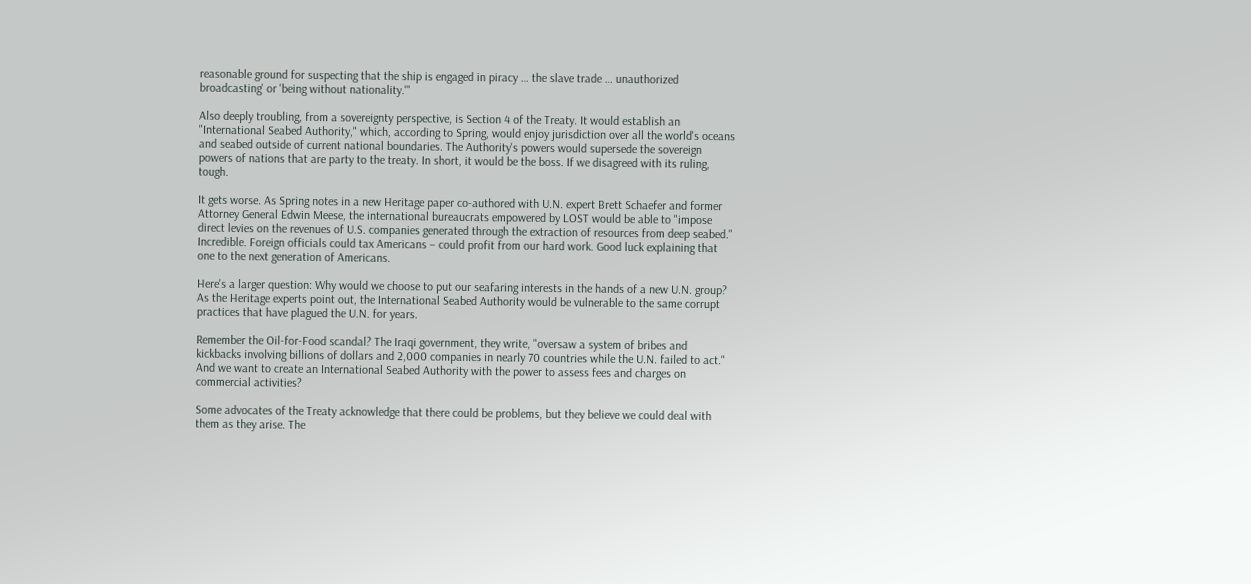reasonable ground for suspecting that the ship is engaged in piracy … the slave trade … unauthorized broadcasting' or 'being without nationality.'"

Also deeply troubling, from a sovereignty perspective, is Section 4 of the Treaty. It would establish an "International Seabed Authority," which, according to Spring, would enjoy jurisdiction over all the world's oceans and seabed outside of current national boundaries. The Authority's powers would supersede the sovereign powers of nations that are party to the treaty. In short, it would be the boss. If we disagreed with its ruling, tough.

It gets worse. As Spring notes in a new Heritage paper co-authored with U.N. expert Brett Schaefer and former Attorney General Edwin Meese, the international bureaucrats empowered by LOST would be able to "impose direct levies on the revenues of U.S. companies generated through the extraction of resources from deep seabed." Incredible. Foreign officials could tax Americans – could profit from our hard work. Good luck explaining that one to the next generation of Americans.

Here's a larger question: Why would we choose to put our seafaring interests in the hands of a new U.N. group? As the Heritage experts point out, the International Seabed Authority would be vulnerable to the same corrupt practices that have plagued the U.N. for years.

Remember the Oil-for-Food scandal? The Iraqi government, they write, "oversaw a system of bribes and kickbacks involving billions of dollars and 2,000 companies in nearly 70 countries while the U.N. failed to act." And we want to create an International Seabed Authority with the power to assess fees and charges on commercial activities?

Some advocates of the Treaty acknowledge that there could be problems, but they believe we could deal with them as they arise. The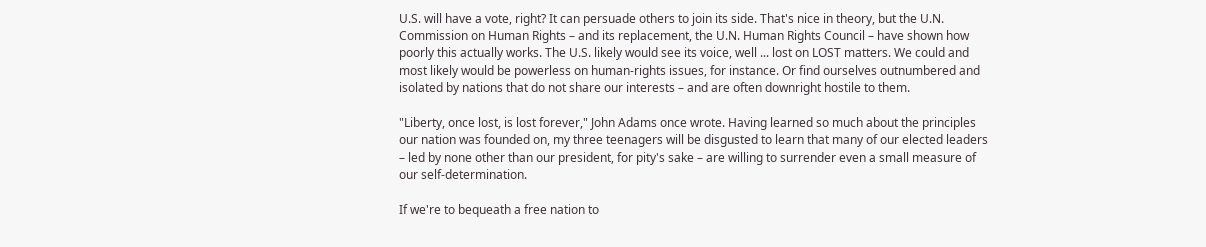U.S. will have a vote, right? It can persuade others to join its side. That's nice in theory, but the U.N. Commission on Human Rights – and its replacement, the U.N. Human Rights Council – have shown how poorly this actually works. The U.S. likely would see its voice, well ... lost on LOST matters. We could and most likely would be powerless on human-rights issues, for instance. Or find ourselves outnumbered and isolated by nations that do not share our interests – and are often downright hostile to them.

"Liberty, once lost, is lost forever," John Adams once wrote. Having learned so much about the principles our nation was founded on, my three teenagers will be disgusted to learn that many of our elected leaders – led by none other than our president, for pity's sake – are willing to surrender even a small measure of our self-determination.

If we're to bequeath a free nation to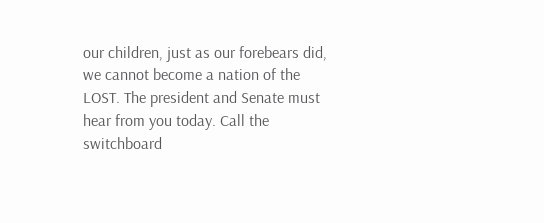our children, just as our forebears did, we cannot become a nation of the LOST. The president and Senate must hear from you today. Call the switchboard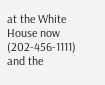at the White House now (202-456-1111) and the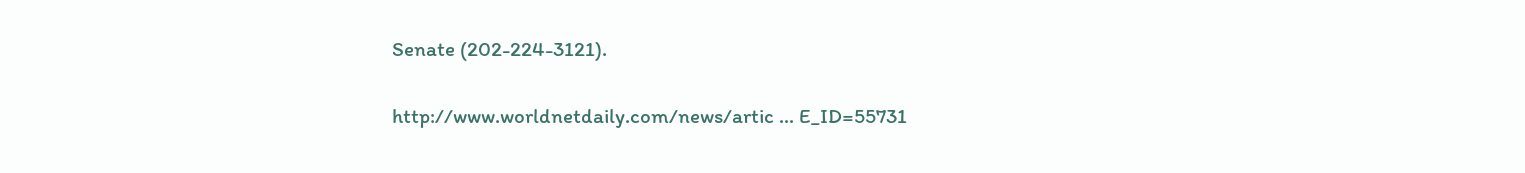Senate (202-224-3121).

http://www.worldnetdaily.com/news/artic ... E_ID=55731